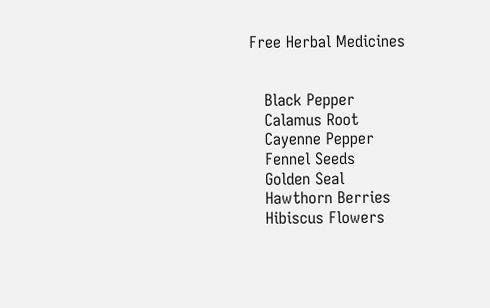Free Herbal Medicines


   Black Pepper
   Calamus Root
   Cayenne Pepper
   Fennel Seeds
   Golden Seal
   Hawthorn Berries
   Hibiscus Flowers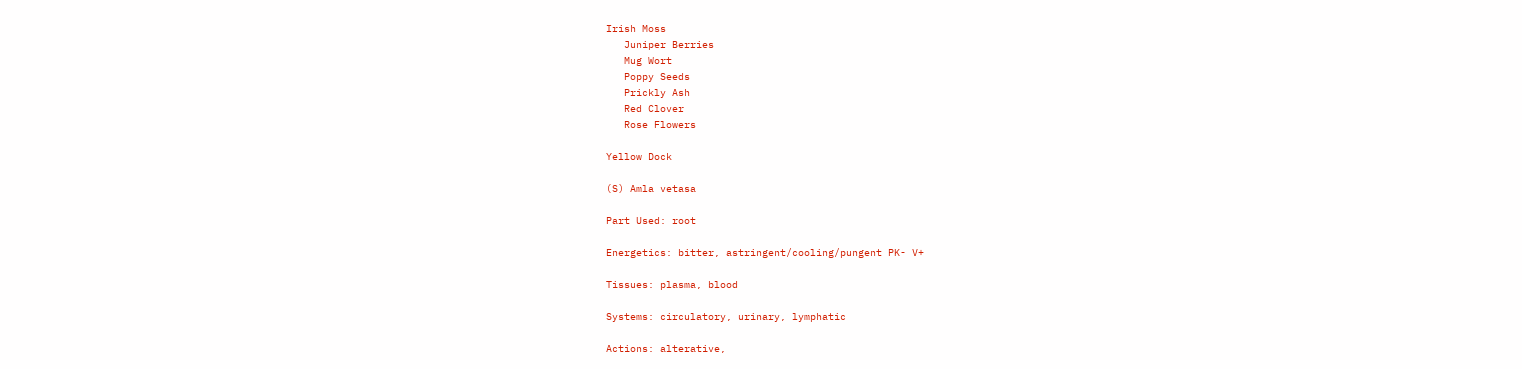Irish Moss
   Juniper Berries
   Mug Wort
   Poppy Seeds
   Prickly Ash
   Red Clover
   Rose Flowers

Yellow Dock

(S) Amla vetasa

Part Used: root

Energetics: bitter, astringent/cooling/pungent PK- V+

Tissues: plasma, blood

Systems: circulatory, urinary, lymphatic

Actions: alterative,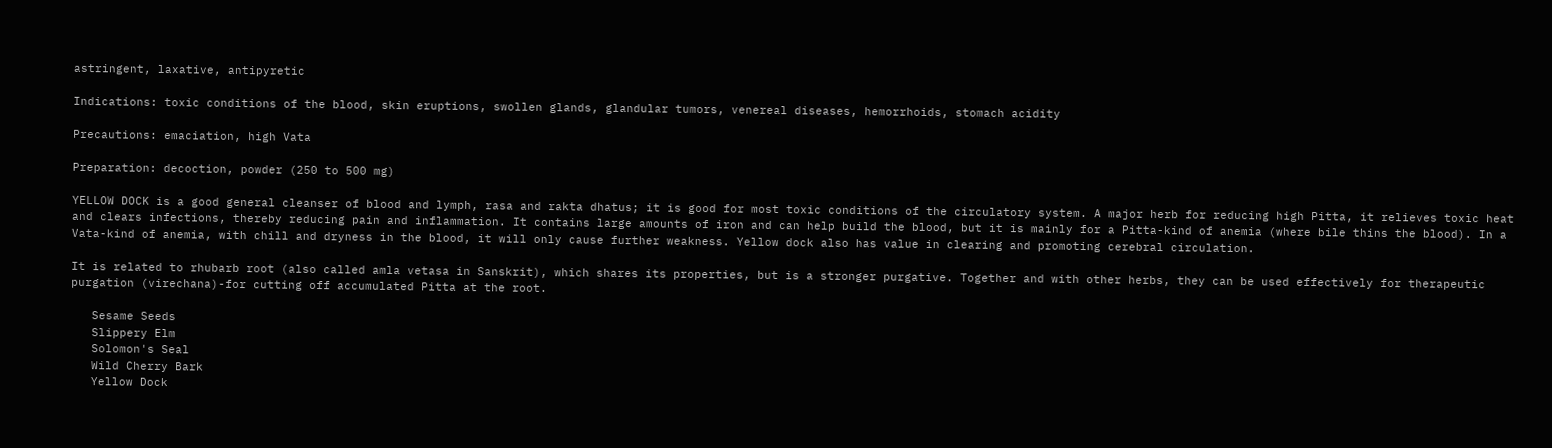astringent, laxative, antipyretic

Indications: toxic conditions of the blood, skin eruptions, swollen glands, glandular tumors, venereal diseases, hemorrhoids, stomach acidity

Precautions: emaciation, high Vata

Preparation: decoction, powder (250 to 500 mg)

YELLOW DOCK is a good general cleanser of blood and lymph, rasa and rakta dhatus; it is good for most toxic conditions of the circulatory system. A major herb for reducing high Pitta, it relieves toxic heat and clears infections, thereby reducing pain and inflammation. It contains large amounts of iron and can help build the blood, but it is mainly for a Pitta-kind of anemia (where bile thins the blood). In a Vata-kind of anemia, with chill and dryness in the blood, it will only cause further weakness. Yellow dock also has value in clearing and promoting cerebral circulation.

It is related to rhubarb root (also called amla vetasa in Sanskrit), which shares its properties, but is a stronger purgative. Together and with other herbs, they can be used effectively for therapeutic purgation (virechana)-for cutting off accumulated Pitta at the root.

   Sesame Seeds
   Slippery Elm
   Solomon's Seal
   Wild Cherry Bark
   Yellow Dock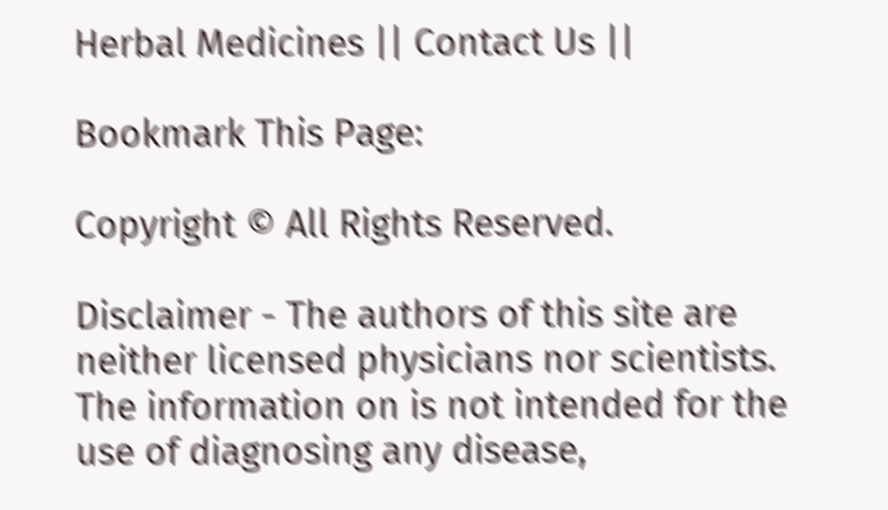Herbal Medicines || Contact Us ||

Bookmark This Page:

Copyright © All Rights Reserved.

Disclaimer - The authors of this site are neither licensed physicians nor scientists. The information on is not intended for the use of diagnosing any disease,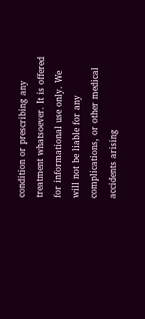condition or prescribing any treatment whatsoever. It is offered for informational use only. We will not be liable for any complications, or other medical accidents arising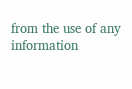from the use of any information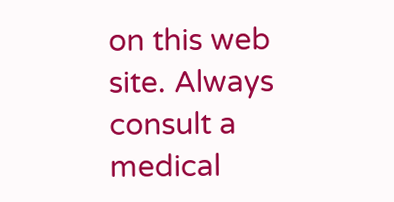on this web site. Always consult a medical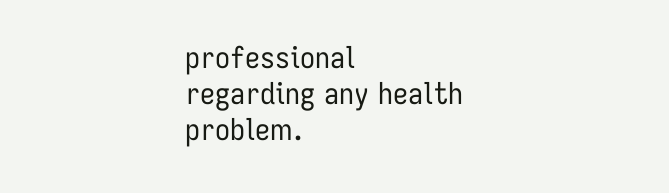professional regarding any health problem.